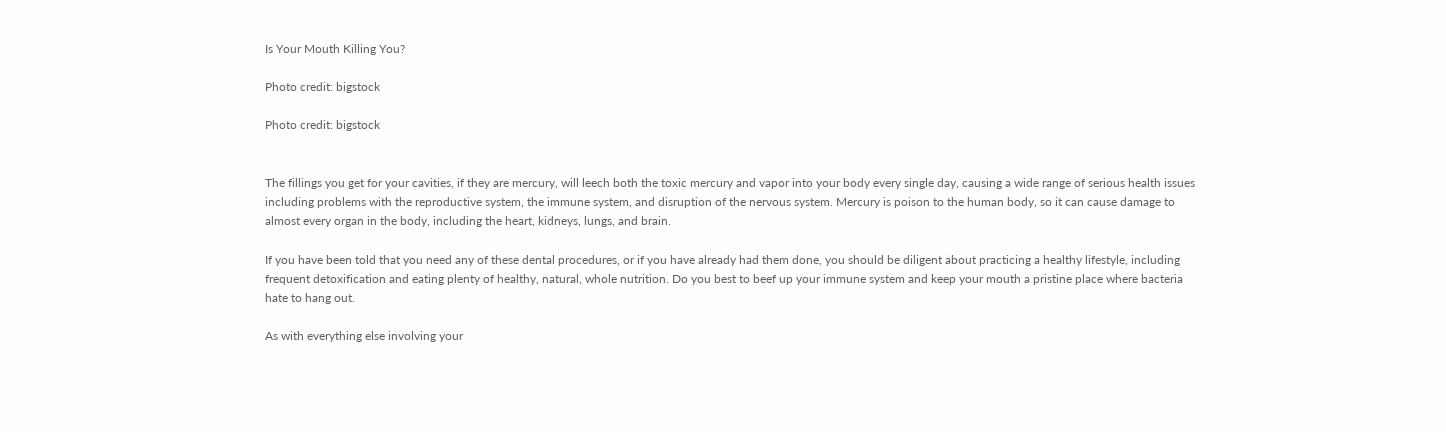Is Your Mouth Killing You?

Photo credit: bigstock

Photo credit: bigstock


The fillings you get for your cavities, if they are mercury, will leech both the toxic mercury and vapor into your body every single day, causing a wide range of serious health issues including problems with the reproductive system, the immune system, and disruption of the nervous system. Mercury is poison to the human body, so it can cause damage to almost every organ in the body, including the heart, kidneys, lungs, and brain.

If you have been told that you need any of these dental procedures, or if you have already had them done, you should be diligent about practicing a healthy lifestyle, including frequent detoxification and eating plenty of healthy, natural, whole nutrition. Do you best to beef up your immune system and keep your mouth a pristine place where bacteria hate to hang out.

As with everything else involving your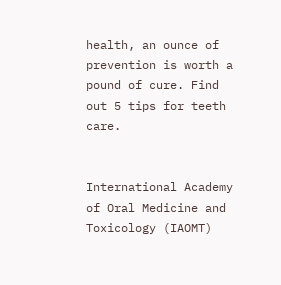health, an ounce of prevention is worth a pound of cure. Find out 5 tips for teeth care.


International Academy of Oral Medicine and Toxicology (IAOMT)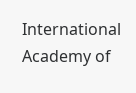International Academy of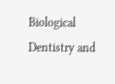Biological Dentistry and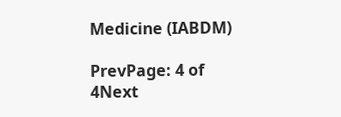Medicine (IABDM)

PrevPage: 4 of 4Next